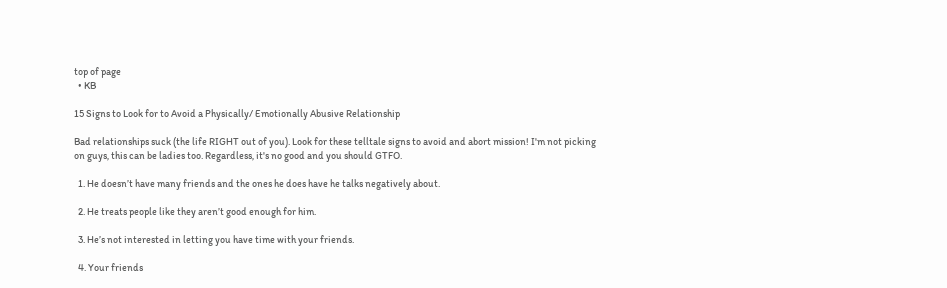top of page
  • KB

15 Signs to Look for to Avoid a Physically/ Emotionally Abusive Relationship

Bad relationships suck (the life RIGHT out of you). Look for these telltale signs to avoid and abort mission! I'm not picking on guys, this can be ladies too. Regardless, it's no good and you should GTFO.

  1. He doesn’t have many friends and the ones he does have he talks negatively about.

  2. He treats people like they aren’t good enough for him.

  3. He’s not interested in letting you have time with your friends.

  4. Your friends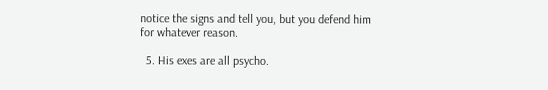notice the signs and tell you, but you defend him for whatever reason.

  5. His exes are all psycho.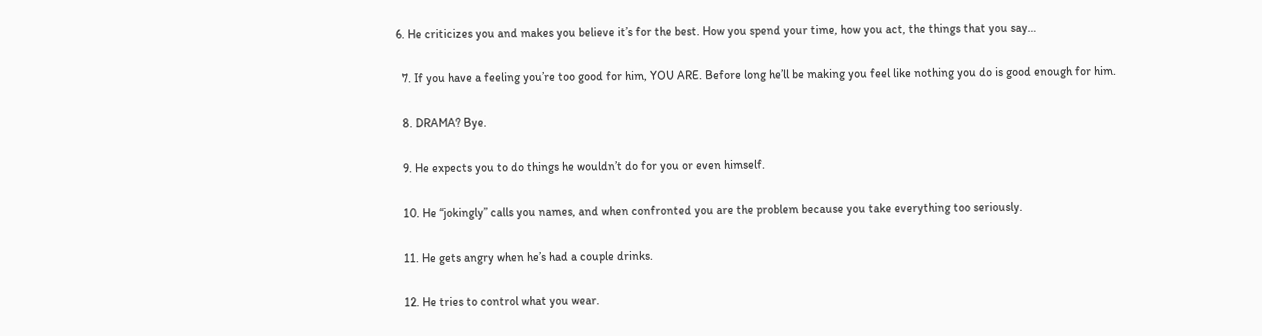6. He criticizes you and makes you believe it’s for the best. How you spend your time, how you act, the things that you say…

  7. If you have a feeling you’re too good for him, YOU ARE. Before long he’ll be making you feel like nothing you do is good enough for him.

  8. DRAMA? Bye.

  9. He expects you to do things he wouldn’t do for you or even himself.

  10. He “jokingly” calls you names, and when confronted you are the problem because you take everything too seriously.

  11. He gets angry when he’s had a couple drinks.

  12. He tries to control what you wear.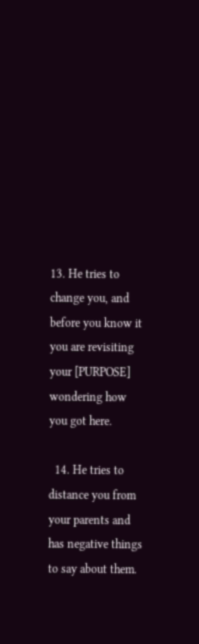13. He tries to change you, and before you know it you are revisiting your [PURPOSE] wondering how you got here.

  14. He tries to distance you from your parents and has negative things to say about them.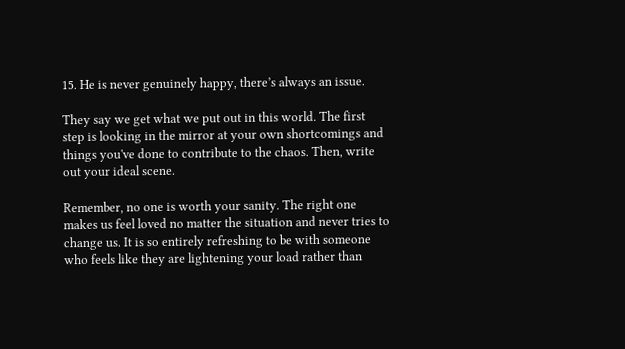15. He is never genuinely happy, there’s always an issue.

They say we get what we put out in this world. The first step is looking in the mirror at your own shortcomings and things you've done to contribute to the chaos. Then, write out your ideal scene.

Remember, no one is worth your sanity. The right one makes us feel loved no matter the situation and never tries to change us. It is so entirely refreshing to be with someone who feels like they are lightening your load rather than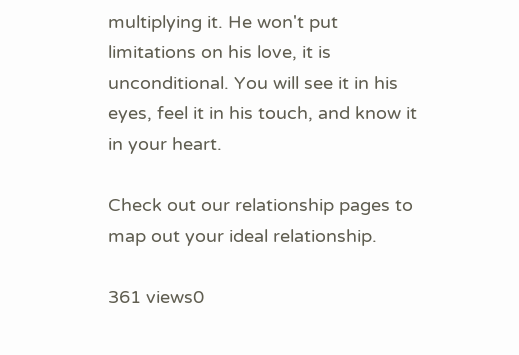multiplying it. He won't put limitations on his love, it is unconditional. You will see it in his eyes, feel it in his touch, and know it in your heart.

Check out our relationship pages to map out your ideal relationship.

361 views0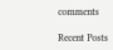comments

Recent Posts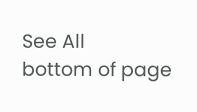See All
bottom of page